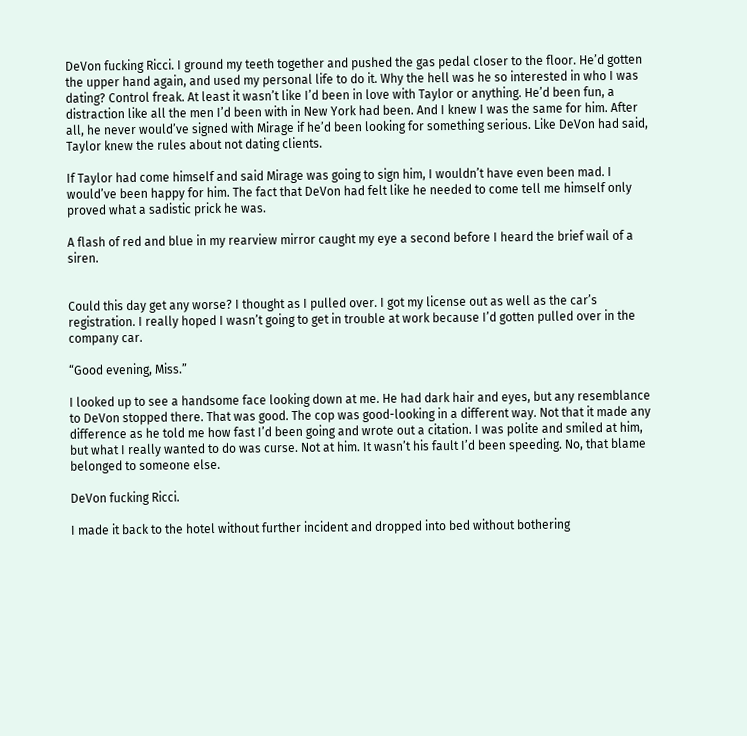DeVon fucking Ricci. I ground my teeth together and pushed the gas pedal closer to the floor. He’d gotten the upper hand again, and used my personal life to do it. Why the hell was he so interested in who I was dating? Control freak. At least it wasn’t like I’d been in love with Taylor or anything. He’d been fun, a distraction like all the men I’d been with in New York had been. And I knew I was the same for him. After all, he never would’ve signed with Mirage if he’d been looking for something serious. Like DeVon had said, Taylor knew the rules about not dating clients.

If Taylor had come himself and said Mirage was going to sign him, I wouldn’t have even been mad. I would’ve been happy for him. The fact that DeVon had felt like he needed to come tell me himself only proved what a sadistic prick he was.

A flash of red and blue in my rearview mirror caught my eye a second before I heard the brief wail of a siren.


Could this day get any worse? I thought as I pulled over. I got my license out as well as the car’s registration. I really hoped I wasn’t going to get in trouble at work because I’d gotten pulled over in the company car.

“Good evening, Miss.”

I looked up to see a handsome face looking down at me. He had dark hair and eyes, but any resemblance to DeVon stopped there. That was good. The cop was good-looking in a different way. Not that it made any difference as he told me how fast I’d been going and wrote out a citation. I was polite and smiled at him, but what I really wanted to do was curse. Not at him. It wasn’t his fault I’d been speeding. No, that blame belonged to someone else.

DeVon fucking Ricci.

I made it back to the hotel without further incident and dropped into bed without bothering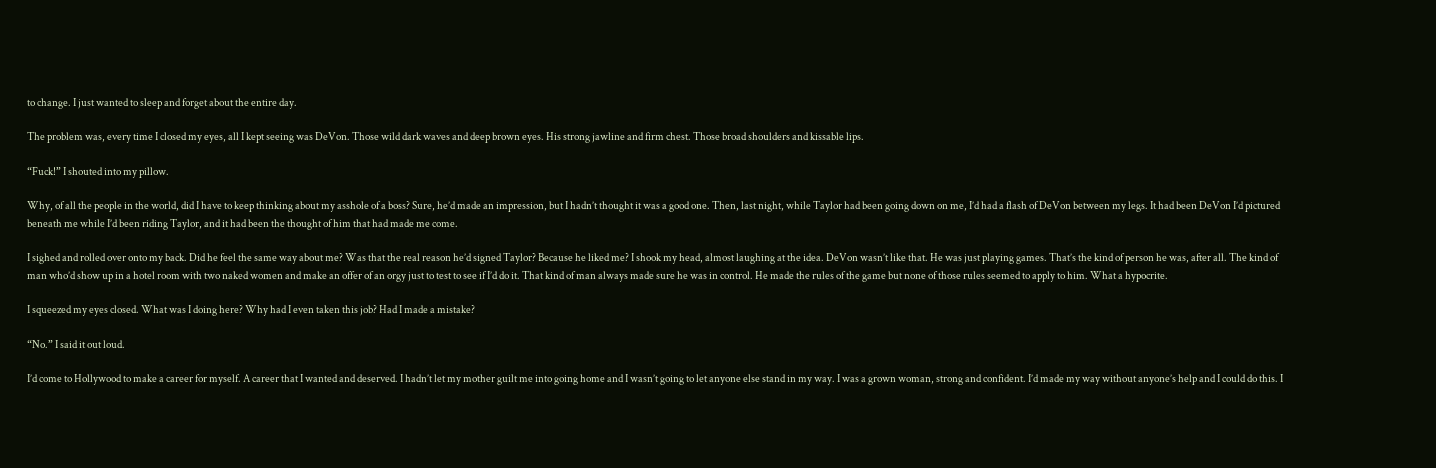to change. I just wanted to sleep and forget about the entire day.

The problem was, every time I closed my eyes, all I kept seeing was DeVon. Those wild dark waves and deep brown eyes. His strong jawline and firm chest. Those broad shoulders and kissable lips.

“Fuck!” I shouted into my pillow.

Why, of all the people in the world, did I have to keep thinking about my asshole of a boss? Sure, he’d made an impression, but I hadn’t thought it was a good one. Then, last night, while Taylor had been going down on me, I’d had a flash of DeVon between my legs. It had been DeVon I’d pictured beneath me while I’d been riding Taylor, and it had been the thought of him that had made me come.

I sighed and rolled over onto my back. Did he feel the same way about me? Was that the real reason he’d signed Taylor? Because he liked me? I shook my head, almost laughing at the idea. DeVon wasn’t like that. He was just playing games. That’s the kind of person he was, after all. The kind of man who’d show up in a hotel room with two naked women and make an offer of an orgy just to test to see if I’d do it. That kind of man always made sure he was in control. He made the rules of the game but none of those rules seemed to apply to him. What a hypocrite.

I squeezed my eyes closed. What was I doing here? Why had I even taken this job? Had I made a mistake?

“No.” I said it out loud.

I’d come to Hollywood to make a career for myself. A career that I wanted and deserved. I hadn’t let my mother guilt me into going home and I wasn’t going to let anyone else stand in my way. I was a grown woman, strong and confident. I’d made my way without anyone’s help and I could do this. I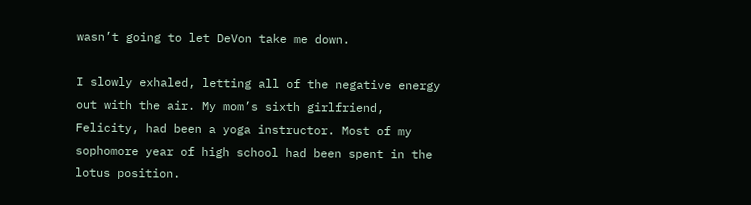wasn’t going to let DeVon take me down.

I slowly exhaled, letting all of the negative energy out with the air. My mom’s sixth girlfriend, Felicity, had been a yoga instructor. Most of my sophomore year of high school had been spent in the lotus position.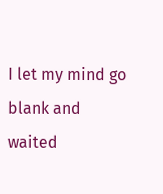I let my mind go blank and waited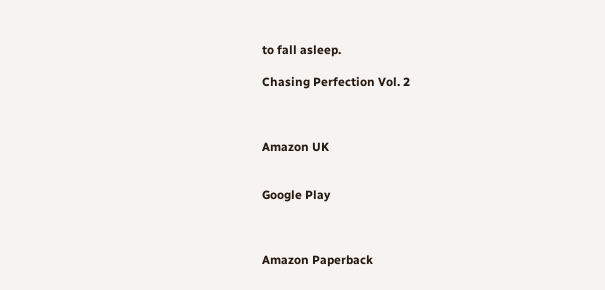to fall asleep.

Chasing Perfection Vol. 2



Amazon UK


Google Play



Amazon Paperback